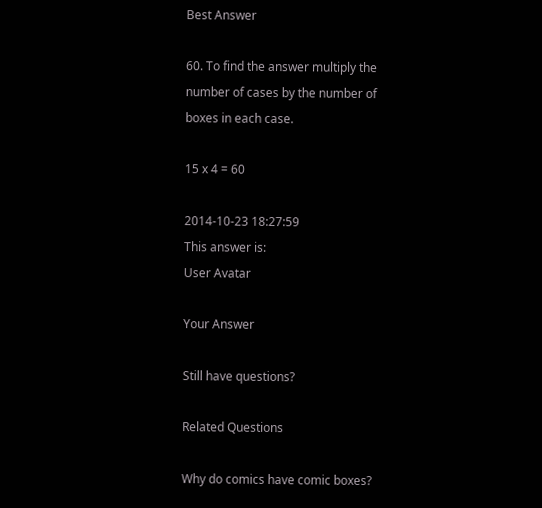Best Answer

60. To find the answer multiply the number of cases by the number of boxes in each case.

15 x 4 = 60

2014-10-23 18:27:59
This answer is:
User Avatar

Your Answer

Still have questions?

Related Questions

Why do comics have comic boxes?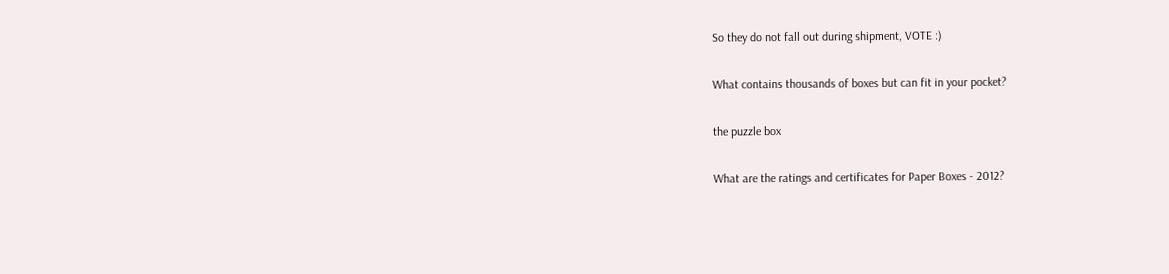So they do not fall out during shipment, VOTE :)

What contains thousands of boxes but can fit in your pocket?

the puzzle box

What are the ratings and certificates for Paper Boxes - 2012?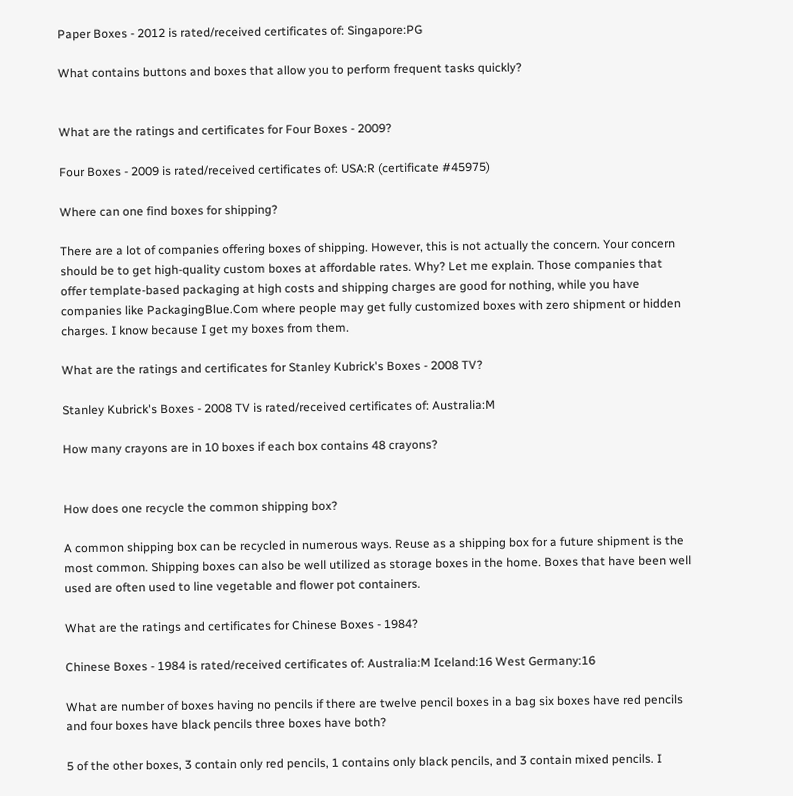Paper Boxes - 2012 is rated/received certificates of: Singapore:PG

What contains buttons and boxes that allow you to perform frequent tasks quickly?


What are the ratings and certificates for Four Boxes - 2009?

Four Boxes - 2009 is rated/received certificates of: USA:R (certificate #45975)

Where can one find boxes for shipping?

There are a lot of companies offering boxes of shipping. However, this is not actually the concern. Your concern should be to get high-quality custom boxes at affordable rates. Why? Let me explain. Those companies that offer template-based packaging at high costs and shipping charges are good for nothing, while you have companies like PackagingBlue.Com where people may get fully customized boxes with zero shipment or hidden charges. I know because I get my boxes from them.

What are the ratings and certificates for Stanley Kubrick's Boxes - 2008 TV?

Stanley Kubrick's Boxes - 2008 TV is rated/received certificates of: Australia:M

How many crayons are in 10 boxes if each box contains 48 crayons?


How does one recycle the common shipping box?

A common shipping box can be recycled in numerous ways. Reuse as a shipping box for a future shipment is the most common. Shipping boxes can also be well utilized as storage boxes in the home. Boxes that have been well used are often used to line vegetable and flower pot containers.

What are the ratings and certificates for Chinese Boxes - 1984?

Chinese Boxes - 1984 is rated/received certificates of: Australia:M Iceland:16 West Germany:16

What are number of boxes having no pencils if there are twelve pencil boxes in a bag six boxes have red pencils and four boxes have black pencils three boxes have both?

5 of the other boxes, 3 contain only red pencils, 1 contains only black pencils, and 3 contain mixed pencils. I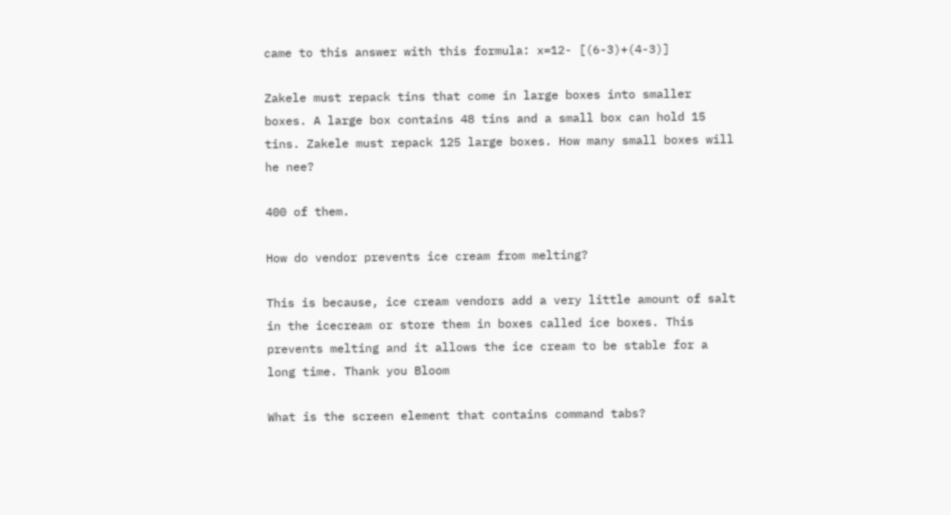came to this answer with this formula: x=12- [(6-3)+(4-3)]

Zakele must repack tins that come in large boxes into smaller boxes. A large box contains 48 tins and a small box can hold 15 tins. Zakele must repack 125 large boxes. How many small boxes will he nee?

400 of them.

How do vendor prevents ice cream from melting?

This is because, ice cream vendors add a very little amount of salt in the icecream or store them in boxes called ice boxes. This prevents melting and it allows the ice cream to be stable for a long time. Thank you Bloom

What is the screen element that contains command tabs?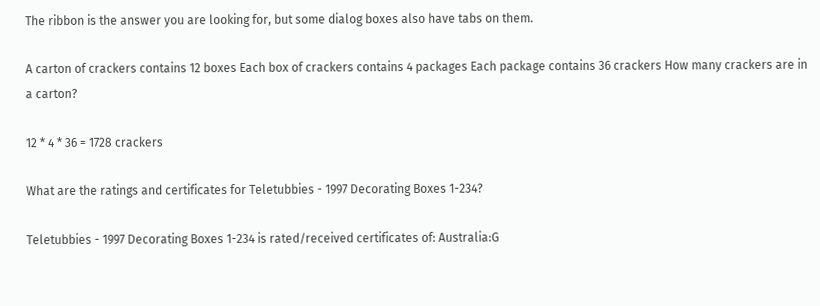The ribbon is the answer you are looking for, but some dialog boxes also have tabs on them.

A carton of crackers contains 12 boxes Each box of crackers contains 4 packages Each package contains 36 crackers How many crackers are in a carton?

12 * 4 * 36 = 1728 crackers

What are the ratings and certificates for Teletubbies - 1997 Decorating Boxes 1-234?

Teletubbies - 1997 Decorating Boxes 1-234 is rated/received certificates of: Australia:G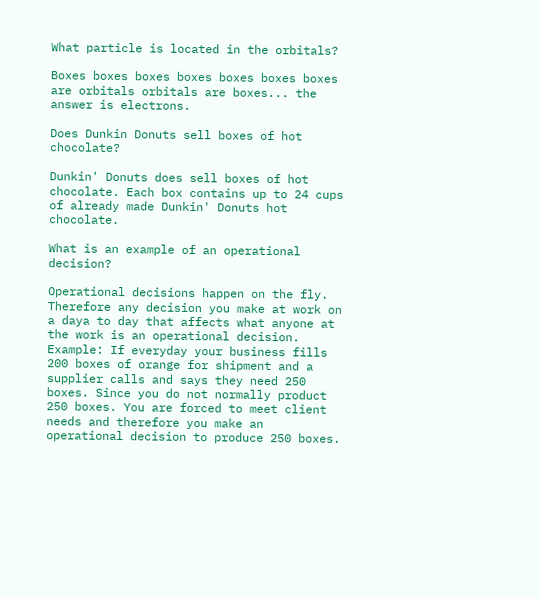What particle is located in the orbitals?

Boxes boxes boxes boxes boxes boxes boxes are orbitals orbitals are boxes... the answer is electrons.

Does Dunkin Donuts sell boxes of hot chocolate?

Dunkin' Donuts does sell boxes of hot chocolate. Each box contains up to 24 cups of already made Dunkin' Donuts hot chocolate.

What is an example of an operational decision?

Operational decisions happen on the fly. Therefore any decision you make at work on a daya to day that affects what anyone at the work is an operational decision. Example: If everyday your business fills 200 boxes of orange for shipment and a supplier calls and says they need 250 boxes. Since you do not normally product 250 boxes. You are forced to meet client needs and therefore you make an operational decision to produce 250 boxes.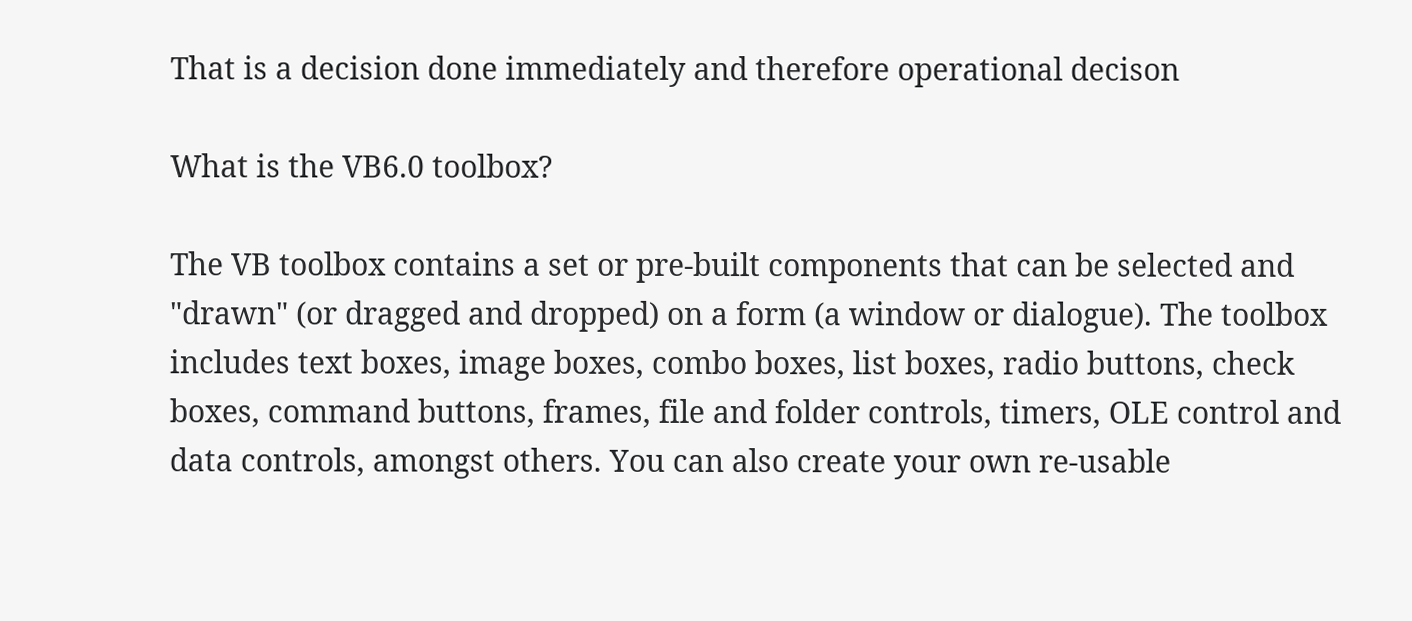That is a decision done immediately and therefore operational decison

What is the VB6.0 toolbox?

The VB toolbox contains a set or pre-built components that can be selected and "drawn" (or dragged and dropped) on a form (a window or dialogue). The toolbox includes text boxes, image boxes, combo boxes, list boxes, radio buttons, check boxes, command buttons, frames, file and folder controls, timers, OLE control and data controls, amongst others. You can also create your own re-usable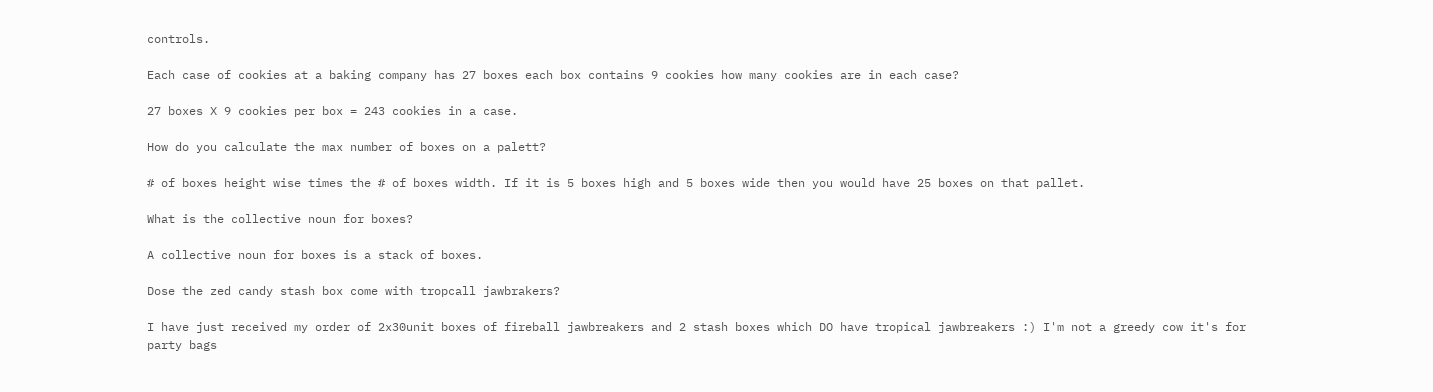controls.

Each case of cookies at a baking company has 27 boxes each box contains 9 cookies how many cookies are in each case?

27 boxes X 9 cookies per box = 243 cookies in a case.

How do you calculate the max number of boxes on a palett?

# of boxes height wise times the # of boxes width. If it is 5 boxes high and 5 boxes wide then you would have 25 boxes on that pallet.

What is the collective noun for boxes?

A collective noun for boxes is a stack of boxes.

Dose the zed candy stash box come with tropcall jawbrakers?

I have just received my order of 2x30unit boxes of fireball jawbreakers and 2 stash boxes which DO have tropical jawbreakers :) I'm not a greedy cow it's for party bags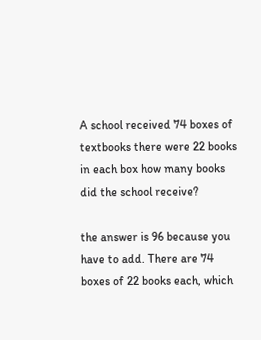A school received 74 boxes of textbooks there were 22 books in each box how many books did the school receive?

the answer is 96 because you have to add. There are 74 boxes of 22 books each, which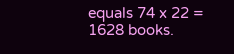equals 74 x 22 = 1628 books.